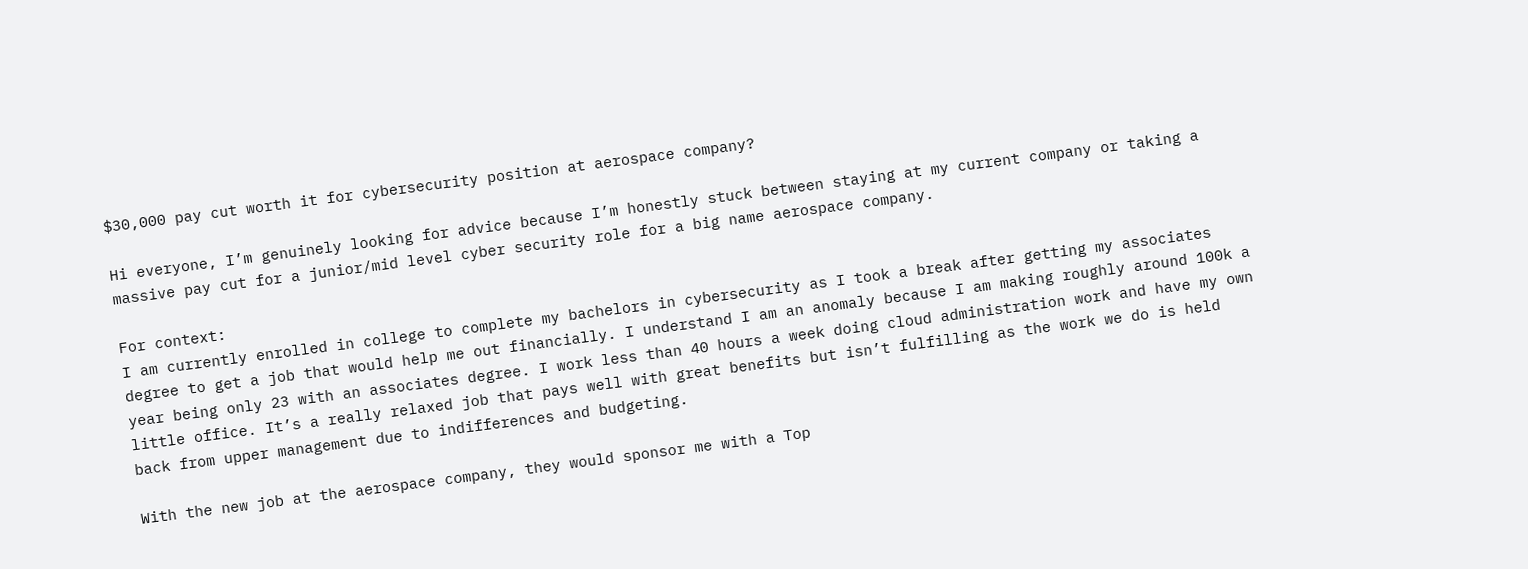$30,000 pay cut worth it for cybersecurity position at aerospace company?

Hi everyone, I’m genuinely looking for advice because I’m honestly stuck between staying at my current company or taking a massive pay cut for a junior/mid level cyber security role for a big name aerospace company.

For context:
I am currently enrolled in college to complete my bachelors in cybersecurity as I took a break after getting my associates degree to get a job that would help me out financially. I understand I am an anomaly because I am making roughly around 100k a year being only 23 with an associates degree. I work less than 40 hours a week doing cloud administration work and have my own little office. It’s a really relaxed job that pays well with great benefits but isn’t fulfilling as the work we do is held back from upper management due to indifferences and budgeting.

With the new job at the aerospace company, they would sponsor me with a Top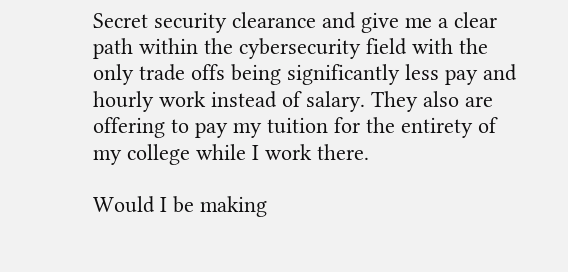Secret security clearance and give me a clear path within the cybersecurity field with the only trade offs being significantly less pay and hourly work instead of salary. They also are offering to pay my tuition for the entirety of my college while I work there.

Would I be making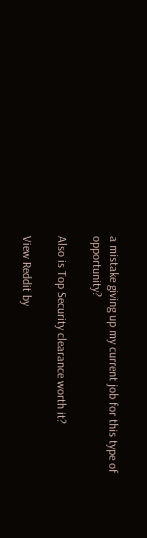a mistake giving up my current job for this type of opportunity?

Also is Top Security clearance worth it?

View Reddit by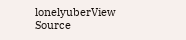lonelyuberView Source